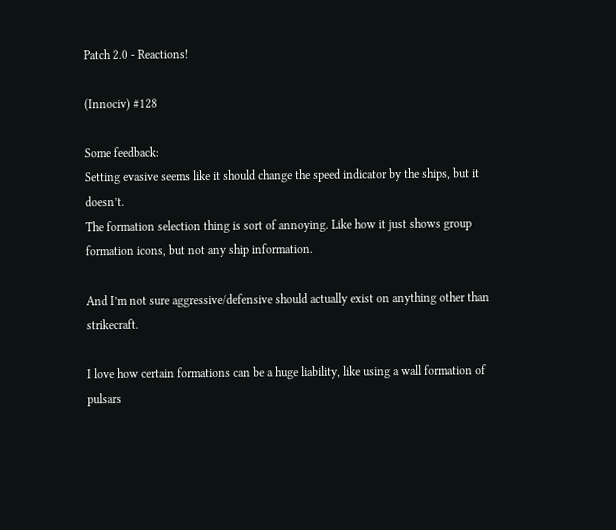Patch 2.0 - Reactions!

(Innociv) #128

Some feedback:
Setting evasive seems like it should change the speed indicator by the ships, but it doesn’t.
The formation selection thing is sort of annoying. Like how it just shows group formation icons, but not any ship information.

And I’m not sure aggressive/defensive should actually exist on anything other than strikecraft.

I love how certain formations can be a huge liability, like using a wall formation of pulsars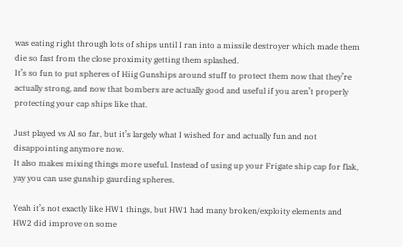was eating right through lots of ships until I ran into a missile destroyer which made them die so fast from the close proximity getting them splashed.
It’s so fun to put spheres of Hiig Gunships around stuff to protect them now that they’re actually strong, and now that bombers are actually good and useful if you aren’t properly protecting your cap ships like that.

Just played vs AI so far, but it’s largely what I wished for and actually fun and not disappointing anymore now.
It also makes mixing things more useful. Instead of using up your Frigate ship cap for flak, yay you can use gunship gaurding spheres.

Yeah it’s not exactly like HW1 things, but HW1 had many broken/exploity elements and HW2 did improve on some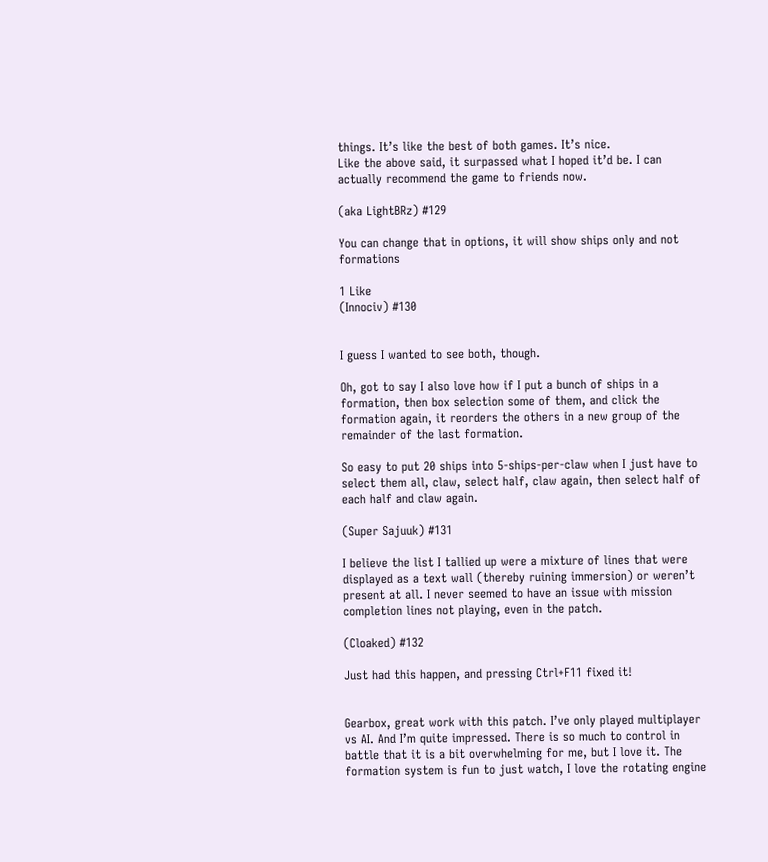things. It’s like the best of both games. It’s nice.
Like the above said, it surpassed what I hoped it’d be. I can actually recommend the game to friends now.

(aka LightBRz) #129

You can change that in options, it will show ships only and not formations

1 Like
(Innociv) #130


I guess I wanted to see both, though.

Oh, got to say I also love how if I put a bunch of ships in a formation, then box selection some of them, and click the formation again, it reorders the others in a new group of the remainder of the last formation.

So easy to put 20 ships into 5-ships-per-claw when I just have to select them all, claw, select half, claw again, then select half of each half and claw again.

(Super Sajuuk) #131

I believe the list I tallied up were a mixture of lines that were displayed as a text wall (thereby ruining immersion) or weren’t present at all. I never seemed to have an issue with mission completion lines not playing, even in the patch.

(Cloaked) #132

Just had this happen, and pressing Ctrl+F11 fixed it!


Gearbox, great work with this patch. I’ve only played multiplayer vs AI. And I’m quite impressed. There is so much to control in battle that it is a bit overwhelming for me, but I love it. The formation system is fun to just watch, I love the rotating engine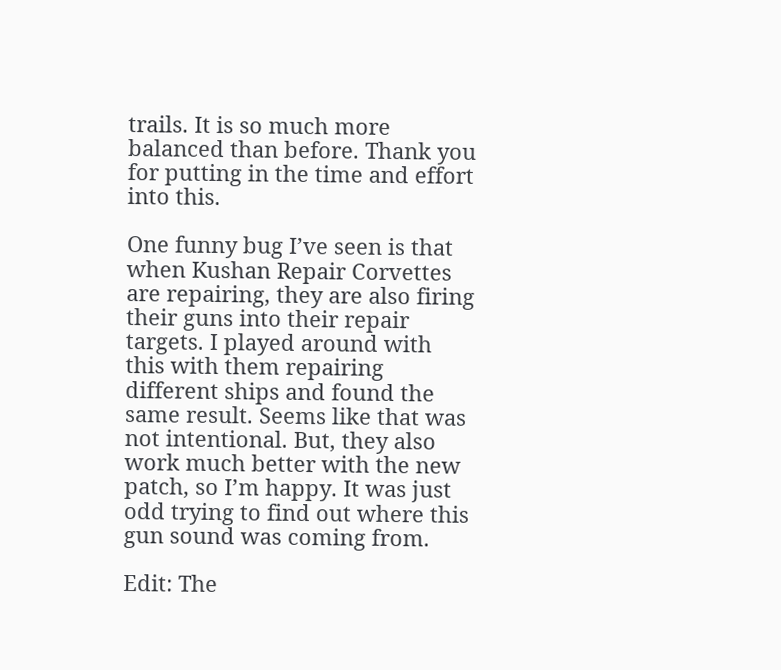trails. It is so much more balanced than before. Thank you for putting in the time and effort into this.

One funny bug I’ve seen is that when Kushan Repair Corvettes are repairing, they are also firing their guns into their repair targets. I played around with this with them repairing different ships and found the same result. Seems like that was not intentional. But, they also work much better with the new patch, so I’m happy. It was just odd trying to find out where this gun sound was coming from.

Edit: The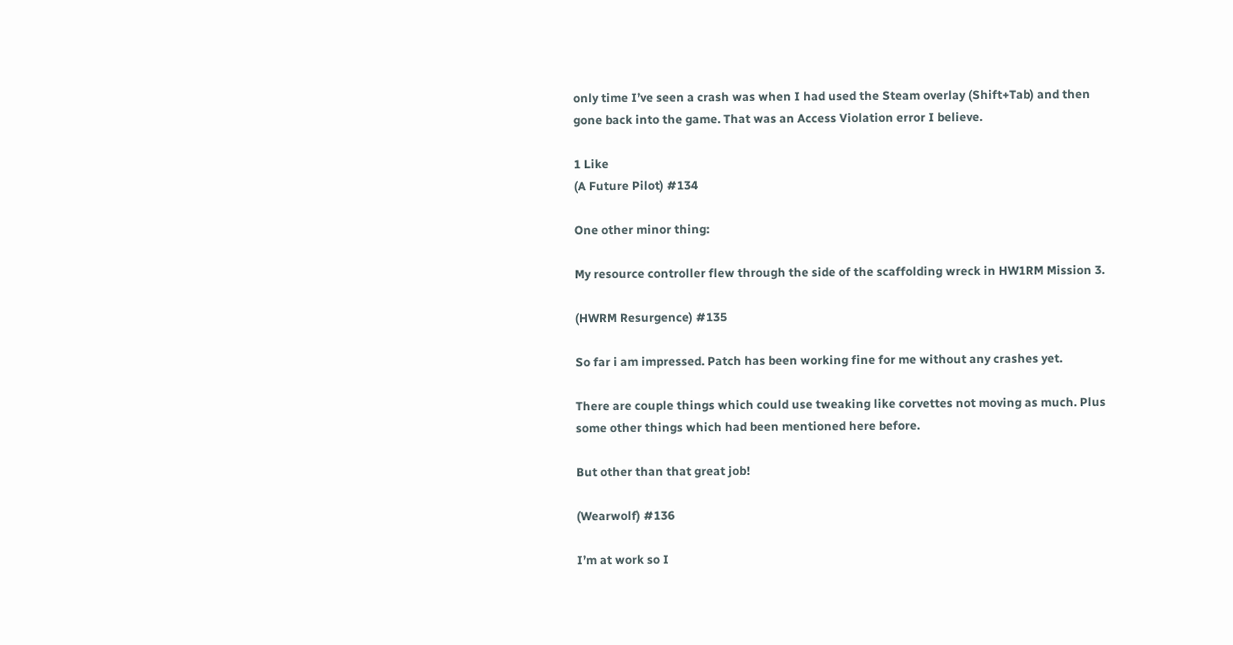only time I’ve seen a crash was when I had used the Steam overlay (Shift+Tab) and then gone back into the game. That was an Access Violation error I believe.

1 Like
(A Future Pilot) #134

One other minor thing:

My resource controller flew through the side of the scaffolding wreck in HW1RM Mission 3.

(HWRM Resurgence) #135

So far i am impressed. Patch has been working fine for me without any crashes yet.

There are couple things which could use tweaking like corvettes not moving as much. Plus some other things which had been mentioned here before.

But other than that great job!

(Wearwolf) #136

I’m at work so I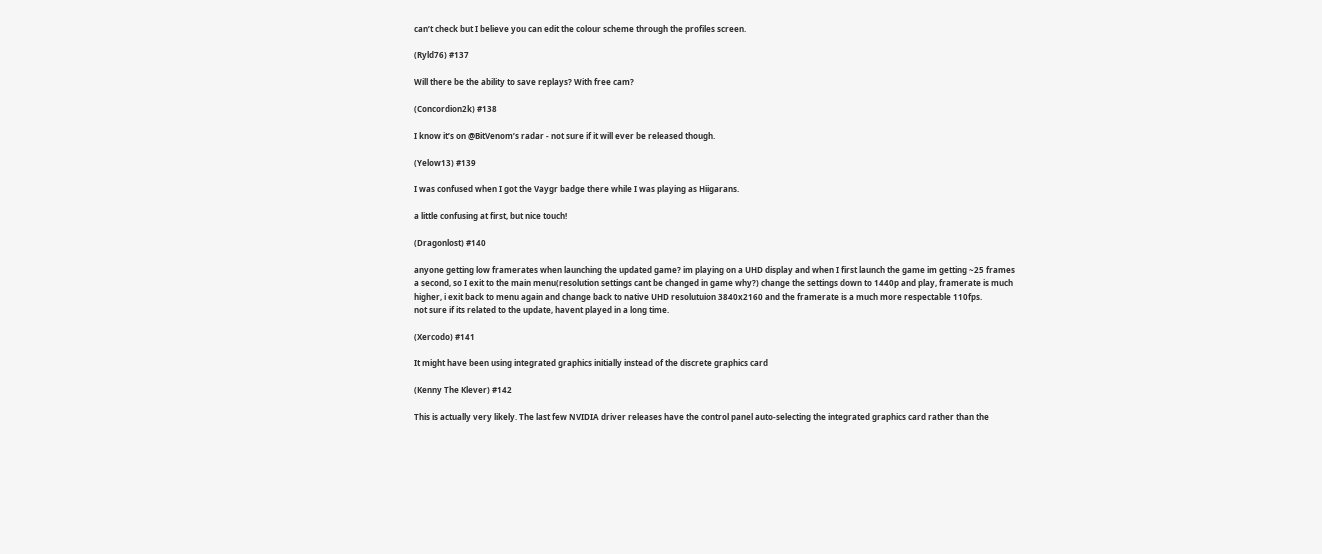can’t check but I believe you can edit the colour scheme through the profiles screen.

(Ryld76) #137

Will there be the ability to save replays? With free cam?

(Concordion2k) #138

I know it’s on @BitVenom’s radar - not sure if it will ever be released though.

(Yelow13) #139

I was confused when I got the Vaygr badge there while I was playing as Hiigarans.

a little confusing at first, but nice touch!

(Dragonlost) #140

anyone getting low framerates when launching the updated game? im playing on a UHD display and when I first launch the game im getting ~25 frames a second, so I exit to the main menu(resolution settings cant be changed in game why?) change the settings down to 1440p and play, framerate is much higher, i exit back to menu again and change back to native UHD resolutuion 3840x2160 and the framerate is a much more respectable 110fps.
not sure if its related to the update, havent played in a long time.

(Xercodo) #141

It might have been using integrated graphics initially instead of the discrete graphics card

(Kenny The Klever) #142

This is actually very likely. The last few NVIDIA driver releases have the control panel auto-selecting the integrated graphics card rather than the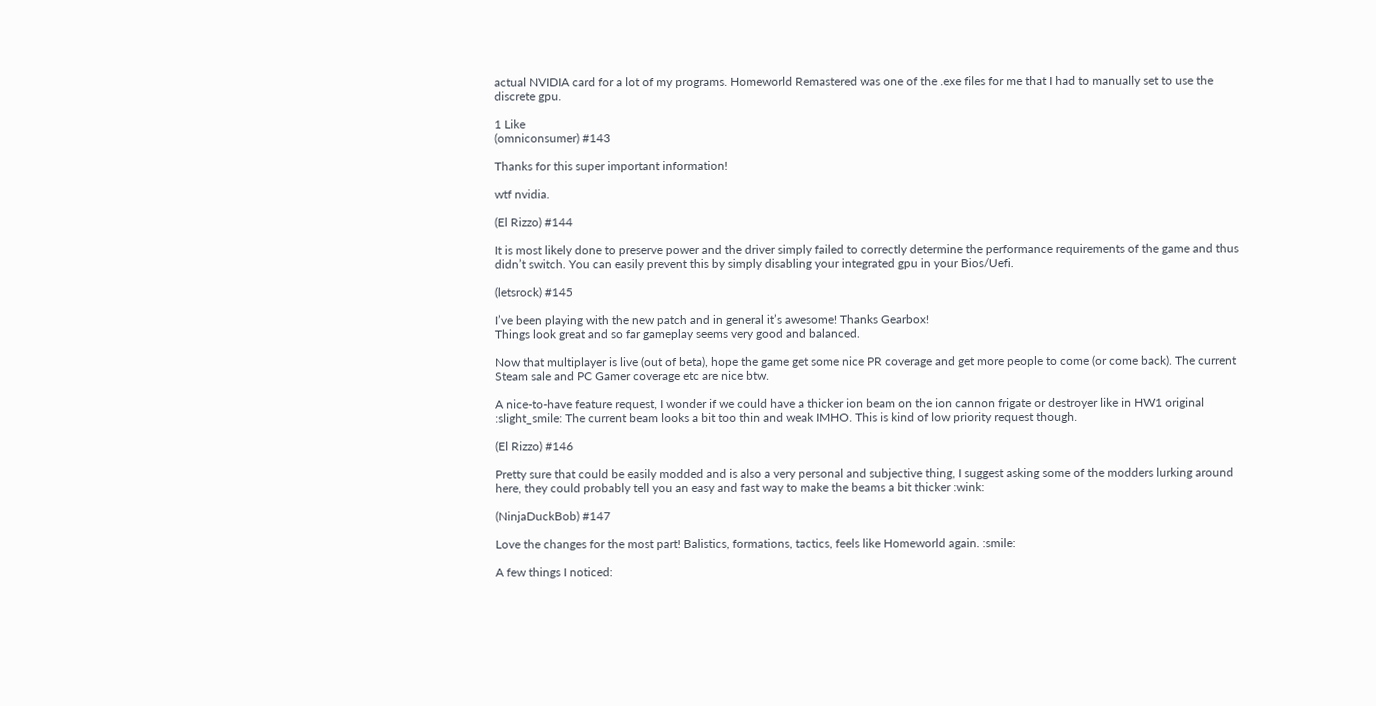actual NVIDIA card for a lot of my programs. Homeworld Remastered was one of the .exe files for me that I had to manually set to use the discrete gpu.

1 Like
(omniconsumer) #143

Thanks for this super important information!

wtf nvidia.

(El Rizzo) #144

It is most likely done to preserve power and the driver simply failed to correctly determine the performance requirements of the game and thus didn’t switch. You can easily prevent this by simply disabling your integrated gpu in your Bios/Uefi.

(letsrock) #145

I’ve been playing with the new patch and in general it’s awesome! Thanks Gearbox!
Things look great and so far gameplay seems very good and balanced.

Now that multiplayer is live (out of beta), hope the game get some nice PR coverage and get more people to come (or come back). The current Steam sale and PC Gamer coverage etc are nice btw.

A nice-to-have feature request, I wonder if we could have a thicker ion beam on the ion cannon frigate or destroyer like in HW1 original :slight_smile: The current beam looks a bit too thin and weak IMHO. This is kind of low priority request though.

(El Rizzo) #146

Pretty sure that could be easily modded and is also a very personal and subjective thing, I suggest asking some of the modders lurking around here, they could probably tell you an easy and fast way to make the beams a bit thicker :wink:

(NinjaDuckBob) #147

Love the changes for the most part! Balistics, formations, tactics, feels like Homeworld again. :smile:

A few things I noticed: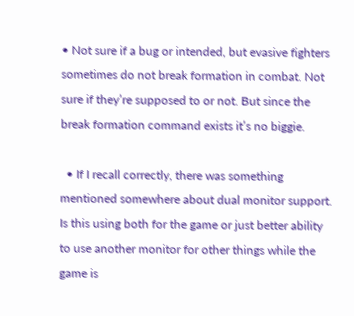• Not sure if a bug or intended, but evasive fighters sometimes do not break formation in combat. Not sure if they’re supposed to or not. But since the break formation command exists it’s no biggie.

  • If I recall correctly, there was something mentioned somewhere about dual monitor support. Is this using both for the game or just better ability to use another monitor for other things while the game is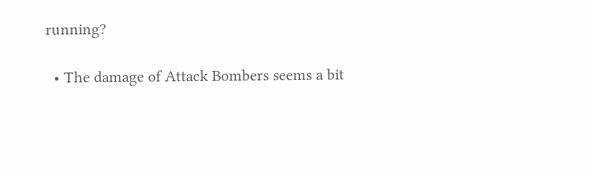running?

  • The damage of Attack Bombers seems a bit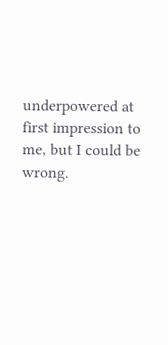underpowered at first impression to me, but I could be wrong.